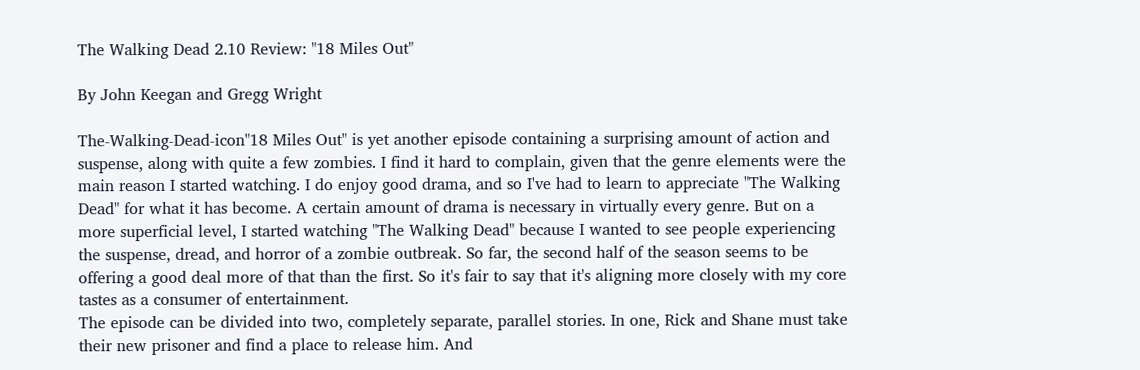The Walking Dead 2.10 Review: "18 Miles Out"

By John Keegan and Gregg Wright

The-Walking-Dead-icon"18 Miles Out" is yet another episode containing a surprising amount of action and suspense, along with quite a few zombies. I find it hard to complain, given that the genre elements were the main reason I started watching. I do enjoy good drama, and so I've had to learn to appreciate "The Walking Dead" for what it has become. A certain amount of drama is necessary in virtually every genre. But on a more superficial level, I started watching "The Walking Dead" because I wanted to see people experiencing the suspense, dread, and horror of a zombie outbreak. So far, the second half of the season seems to be offering a good deal more of that than the first. So it's fair to say that it's aligning more closely with my core tastes as a consumer of entertainment.
The episode can be divided into two, completely separate, parallel stories. In one, Rick and Shane must take their new prisoner and find a place to release him. And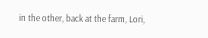in the other, back at the farm, Lori,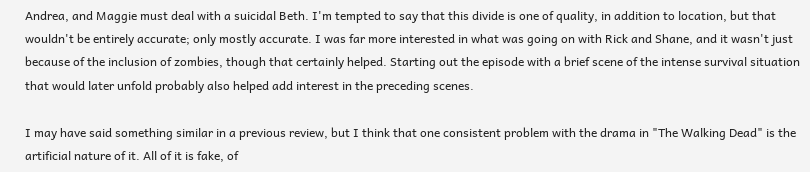Andrea, and Maggie must deal with a suicidal Beth. I'm tempted to say that this divide is one of quality, in addition to location, but that wouldn't be entirely accurate; only mostly accurate. I was far more interested in what was going on with Rick and Shane, and it wasn't just because of the inclusion of zombies, though that certainly helped. Starting out the episode with a brief scene of the intense survival situation that would later unfold probably also helped add interest in the preceding scenes.

I may have said something similar in a previous review, but I think that one consistent problem with the drama in "The Walking Dead" is the artificial nature of it. All of it is fake, of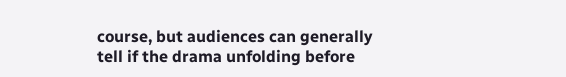course, but audiences can generally tell if the drama unfolding before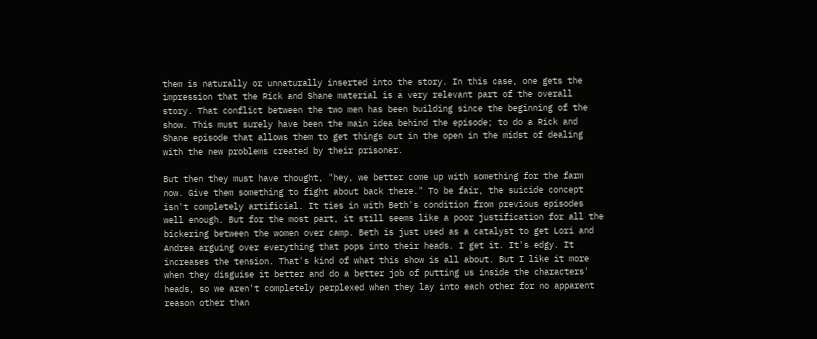them is naturally or unnaturally inserted into the story. In this case, one gets the impression that the Rick and Shane material is a very relevant part of the overall story. That conflict between the two men has been building since the beginning of the show. This must surely have been the main idea behind the episode; to do a Rick and Shane episode that allows them to get things out in the open in the midst of dealing with the new problems created by their prisoner.

But then they must have thought, "hey, we better come up with something for the farm now. Give them something to fight about back there." To be fair, the suicide concept isn't completely artificial. It ties in with Beth's condition from previous episodes well enough. But for the most part, it still seems like a poor justification for all the bickering between the women over camp. Beth is just used as a catalyst to get Lori and Andrea arguing over everything that pops into their heads. I get it. It's edgy. It increases the tension. That's kind of what this show is all about. But I like it more when they disguise it better and do a better job of putting us inside the characters' heads, so we aren't completely perplexed when they lay into each other for no apparent reason other than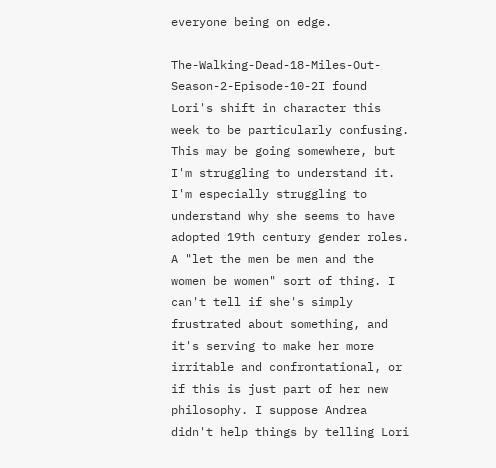everyone being on edge.

The-Walking-Dead-18-Miles-Out-Season-2-Episode-10-2I found Lori's shift in character this week to be particularly confusing. This may be going somewhere, but I'm struggling to understand it. I'm especially struggling to understand why she seems to have adopted 19th century gender roles. A "let the men be men and the women be women" sort of thing. I can't tell if she's simply frustrated about something, and it's serving to make her more irritable and confrontational, or if this is just part of her new philosophy. I suppose Andrea didn't help things by telling Lori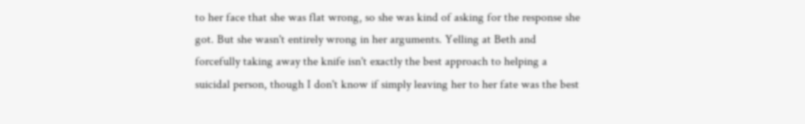to her face that she was flat wrong, so she was kind of asking for the response she got. But she wasn't entirely wrong in her arguments. Yelling at Beth and forcefully taking away the knife isn't exactly the best approach to helping a suicidal person, though I don't know if simply leaving her to her fate was the best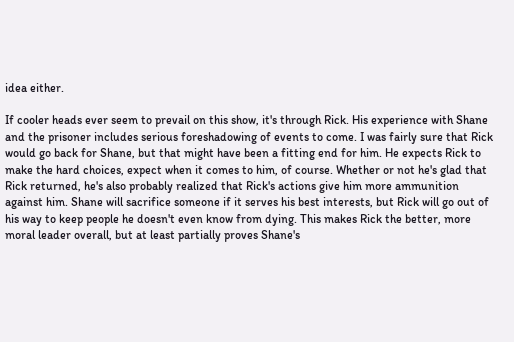idea either.

If cooler heads ever seem to prevail on this show, it's through Rick. His experience with Shane and the prisoner includes serious foreshadowing of events to come. I was fairly sure that Rick would go back for Shane, but that might have been a fitting end for him. He expects Rick to make the hard choices, expect when it comes to him, of course. Whether or not he's glad that Rick returned, he's also probably realized that Rick's actions give him more ammunition against him. Shane will sacrifice someone if it serves his best interests, but Rick will go out of his way to keep people he doesn't even know from dying. This makes Rick the better, more moral leader overall, but at least partially proves Shane's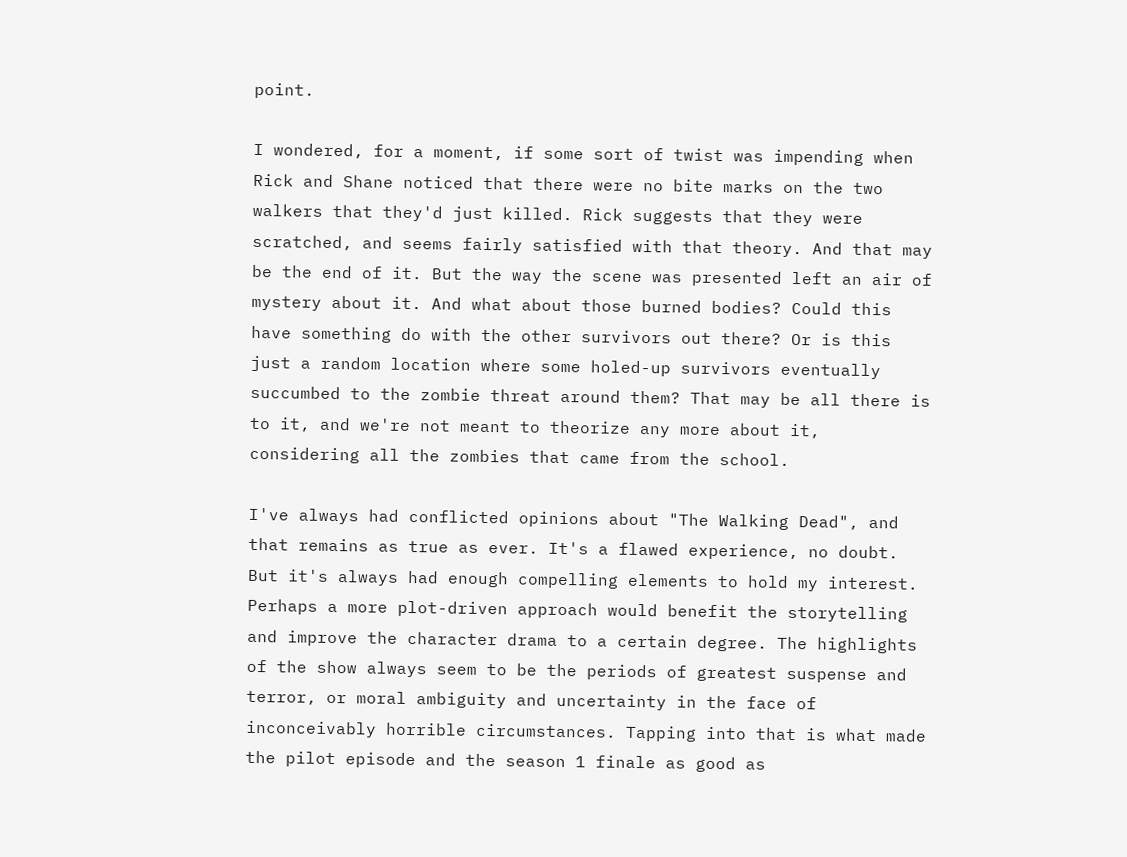point.

I wondered, for a moment, if some sort of twist was impending when Rick and Shane noticed that there were no bite marks on the two walkers that they'd just killed. Rick suggests that they were scratched, and seems fairly satisfied with that theory. And that may be the end of it. But the way the scene was presented left an air of mystery about it. And what about those burned bodies? Could this have something do with the other survivors out there? Or is this just a random location where some holed-up survivors eventually succumbed to the zombie threat around them? That may be all there is to it, and we're not meant to theorize any more about it, considering all the zombies that came from the school.

I've always had conflicted opinions about "The Walking Dead", and that remains as true as ever. It's a flawed experience, no doubt. But it's always had enough compelling elements to hold my interest. Perhaps a more plot-driven approach would benefit the storytelling and improve the character drama to a certain degree. The highlights of the show always seem to be the periods of greatest suspense and terror, or moral ambiguity and uncertainty in the face of inconceivably horrible circumstances. Tapping into that is what made the pilot episode and the season 1 finale as good as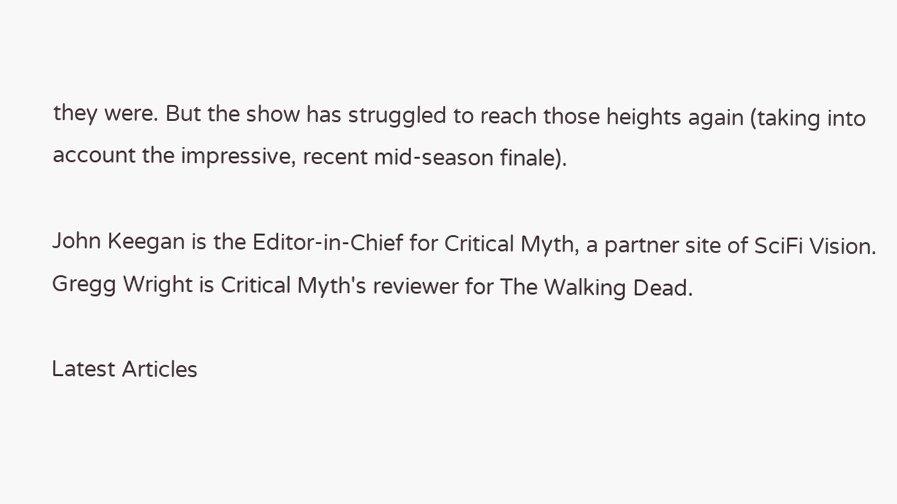they were. But the show has struggled to reach those heights again (taking into account the impressive, recent mid-season finale).

John Keegan is the Editor-in-Chief for Critical Myth, a partner site of SciFi Vision. Gregg Wright is Critical Myth's reviewer for The Walking Dead.

Latest Articles